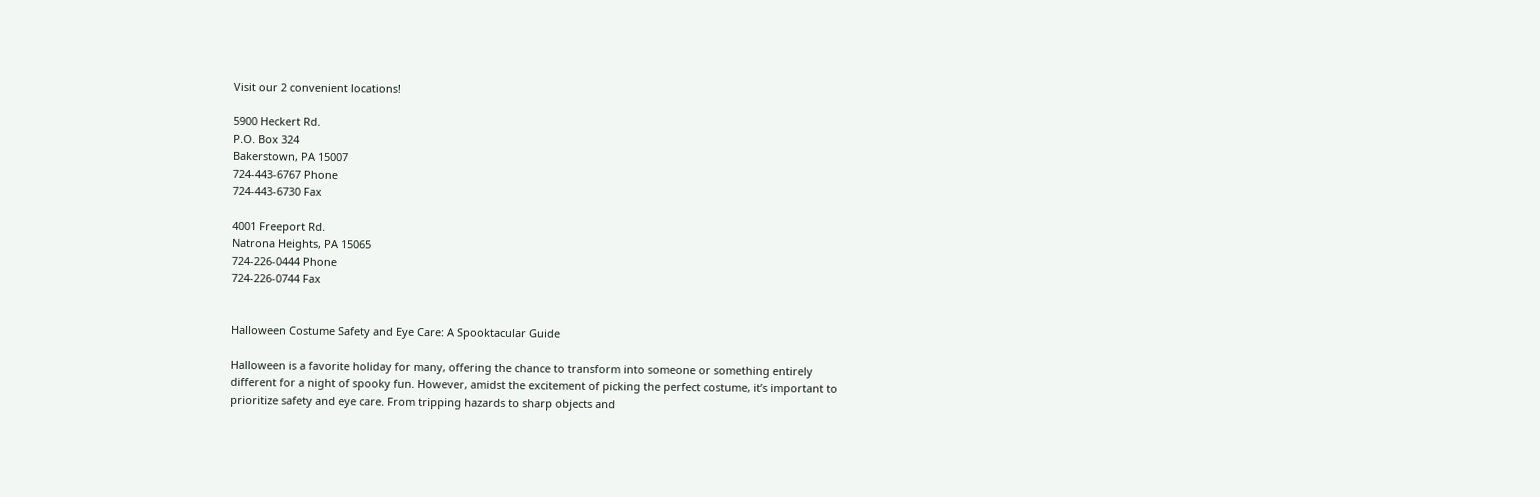Visit our 2 convenient locations!

5900 Heckert Rd.
P.O. Box 324
Bakerstown, PA 15007
724-443-6767 Phone
724-443-6730 Fax

4001 Freeport Rd.
Natrona Heights, PA 15065
724-226-0444 Phone
724-226-0744 Fax


Halloween Costume Safety and Eye Care: A Spooktacular Guide

Halloween is a favorite holiday for many, offering the chance to transform into someone or something entirely different for a night of spooky fun. However, amidst the excitement of picking the perfect costume, it’s important to prioritize safety and eye care. From tripping hazards to sharp objects and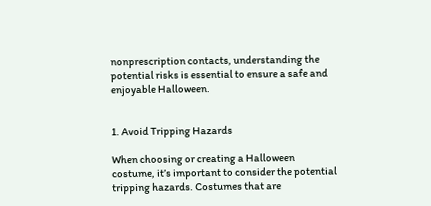nonprescription contacts, understanding the potential risks is essential to ensure a safe and enjoyable Halloween.


1. Avoid Tripping Hazards

When choosing or creating a Halloween costume, it’s important to consider the potential tripping hazards. Costumes that are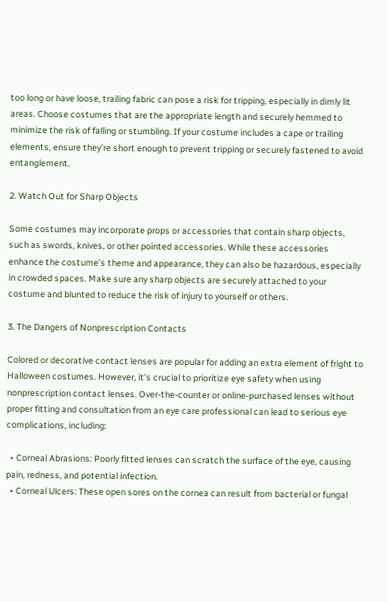too long or have loose, trailing fabric can pose a risk for tripping, especially in dimly lit areas. Choose costumes that are the appropriate length and securely hemmed to minimize the risk of falling or stumbling. If your costume includes a cape or trailing elements, ensure they’re short enough to prevent tripping or securely fastened to avoid entanglement.

2. Watch Out for Sharp Objects

Some costumes may incorporate props or accessories that contain sharp objects, such as swords, knives, or other pointed accessories. While these accessories enhance the costume’s theme and appearance, they can also be hazardous, especially in crowded spaces. Make sure any sharp objects are securely attached to your costume and blunted to reduce the risk of injury to yourself or others.

3. The Dangers of Nonprescription Contacts

Colored or decorative contact lenses are popular for adding an extra element of fright to Halloween costumes. However, it’s crucial to prioritize eye safety when using nonprescription contact lenses. Over-the-counter or online-purchased lenses without proper fitting and consultation from an eye care professional can lead to serious eye complications, including:

  • Corneal Abrasions: Poorly fitted lenses can scratch the surface of the eye, causing pain, redness, and potential infection.
  • Corneal Ulcers: These open sores on the cornea can result from bacterial or fungal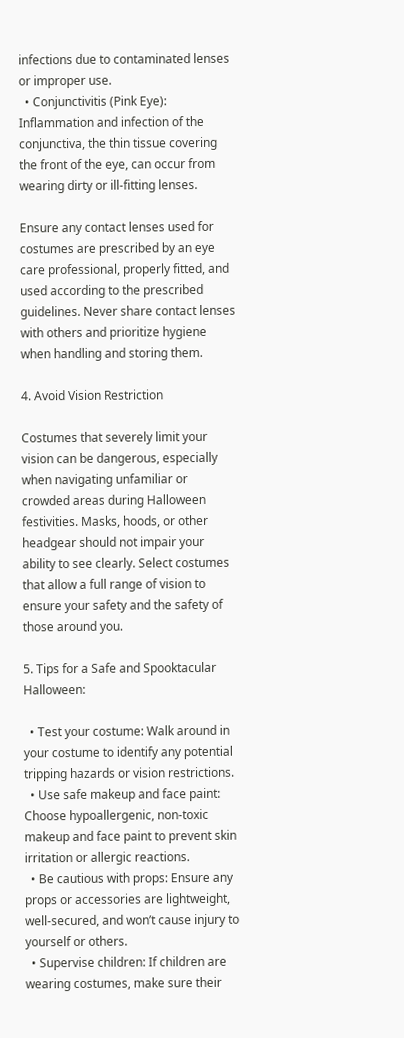infections due to contaminated lenses or improper use.
  • Conjunctivitis (Pink Eye): Inflammation and infection of the conjunctiva, the thin tissue covering the front of the eye, can occur from wearing dirty or ill-fitting lenses.

Ensure any contact lenses used for costumes are prescribed by an eye care professional, properly fitted, and used according to the prescribed guidelines. Never share contact lenses with others and prioritize hygiene when handling and storing them.

4. Avoid Vision Restriction

Costumes that severely limit your vision can be dangerous, especially when navigating unfamiliar or crowded areas during Halloween festivities. Masks, hoods, or other headgear should not impair your ability to see clearly. Select costumes that allow a full range of vision to ensure your safety and the safety of those around you.

5. Tips for a Safe and Spooktacular Halloween:

  • Test your costume: Walk around in your costume to identify any potential tripping hazards or vision restrictions.
  • Use safe makeup and face paint: Choose hypoallergenic, non-toxic makeup and face paint to prevent skin irritation or allergic reactions.
  • Be cautious with props: Ensure any props or accessories are lightweight, well-secured, and won’t cause injury to yourself or others.
  • Supervise children: If children are wearing costumes, make sure their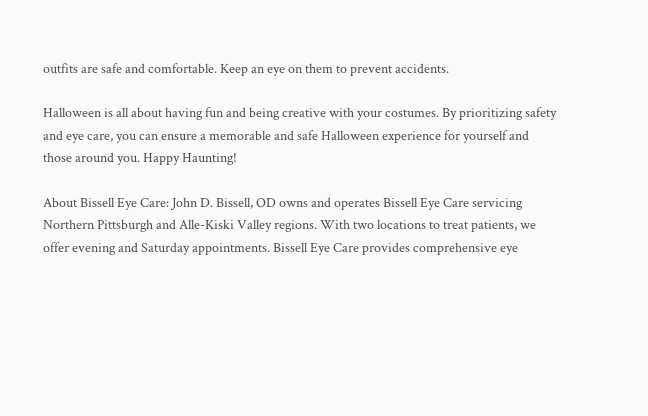outfits are safe and comfortable. Keep an eye on them to prevent accidents.

Halloween is all about having fun and being creative with your costumes. By prioritizing safety and eye care, you can ensure a memorable and safe Halloween experience for yourself and those around you. Happy Haunting!

About Bissell Eye Care: John D. Bissell, OD owns and operates Bissell Eye Care servicing Northern Pittsburgh and Alle-Kiski Valley regions. With two locations to treat patients, we offer evening and Saturday appointments. Bissell Eye Care provides comprehensive eye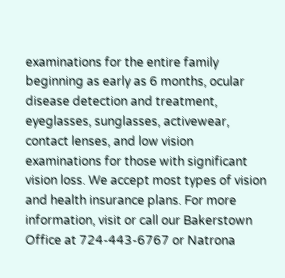examinations for the entire family beginning as early as 6 months, ocular disease detection and treatment, eyeglasses, sunglasses, activewear, contact lenses, and low vision examinations for those with significant vision loss. We accept most types of vision and health insurance plans. For more information, visit or call our Bakerstown Office at 724-443-6767 or Natrona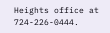Heights office at 724-226-0444.